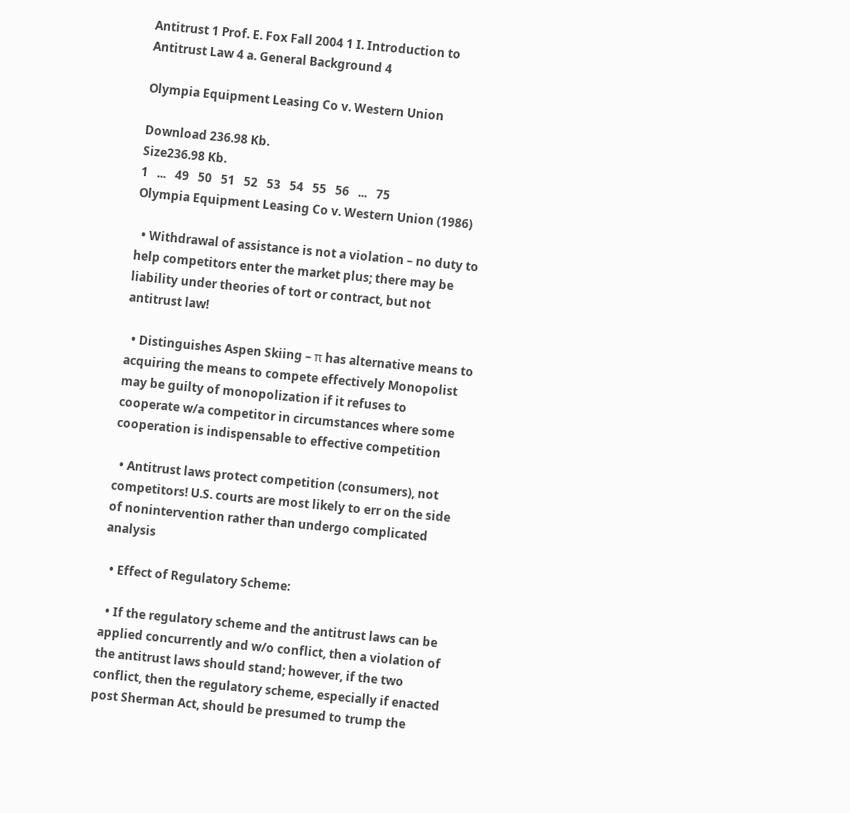Antitrust 1 Prof. E. Fox Fall 2004 1 I. Introduction to Antitrust Law 4 a. General Background 4

Olympia Equipment Leasing Co v. Western Union

Download 236.98 Kb.
Size236.98 Kb.
1   ...   49   50   51   52   53   54   55   56   ...   75
Olympia Equipment Leasing Co v. Western Union (1986)

  • Withdrawal of assistance is not a violation – no duty to help competitors enter the market plus; there may be liability under theories of tort or contract, but not antitrust law!

  • Distinguishes Aspen Skiing – π has alternative means to acquiring the means to compete effectively Monopolist may be guilty of monopolization if it refuses to cooperate w/a competitor in circumstances where some cooperation is indispensable to effective competition

  • Antitrust laws protect competition (consumers), not competitors! U.S. courts are most likely to err on the side of nonintervention rather than undergo complicated analysis

  • Effect of Regulatory Scheme:

  • If the regulatory scheme and the antitrust laws can be applied concurrently and w/o conflict, then a violation of the antitrust laws should stand; however, if the two conflict, then the regulatory scheme, especially if enacted post Sherman Act, should be presumed to trump the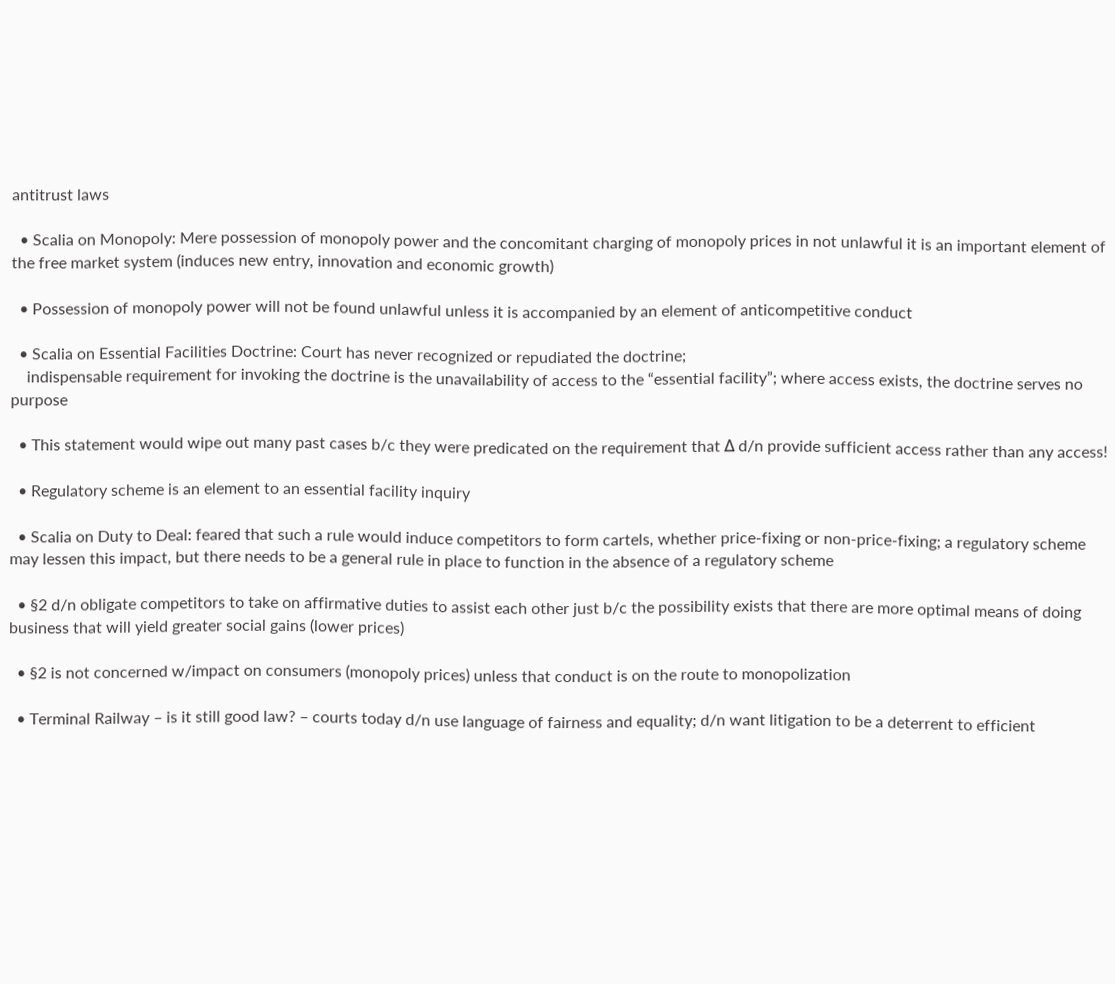antitrust laws

  • Scalia on Monopoly: Mere possession of monopoly power and the concomitant charging of monopoly prices in not unlawful it is an important element of the free market system (induces new entry, innovation and economic growth)

  • Possession of monopoly power will not be found unlawful unless it is accompanied by an element of anticompetitive conduct

  • Scalia on Essential Facilities Doctrine: Court has never recognized or repudiated the doctrine;
    indispensable requirement for invoking the doctrine is the unavailability of access to the “essential facility”; where access exists, the doctrine serves no purpose

  • This statement would wipe out many past cases b/c they were predicated on the requirement that Δ d/n provide sufficient access rather than any access!

  • Regulatory scheme is an element to an essential facility inquiry

  • Scalia on Duty to Deal: feared that such a rule would induce competitors to form cartels, whether price-fixing or non-price-fixing; a regulatory scheme may lessen this impact, but there needs to be a general rule in place to function in the absence of a regulatory scheme

  • §2 d/n obligate competitors to take on affirmative duties to assist each other just b/c the possibility exists that there are more optimal means of doing business that will yield greater social gains (lower prices)

  • §2 is not concerned w/impact on consumers (monopoly prices) unless that conduct is on the route to monopolization

  • Terminal Railway – is it still good law? – courts today d/n use language of fairness and equality; d/n want litigation to be a deterrent to efficient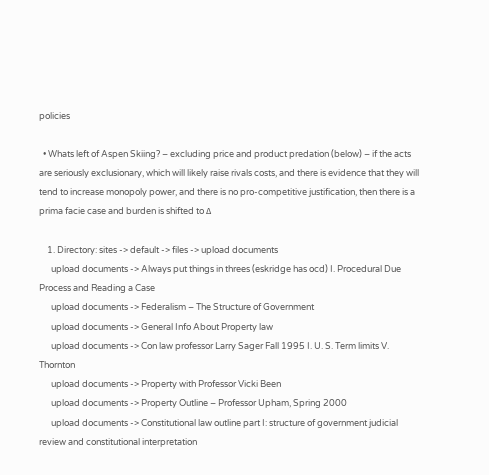policies

  • Whats left of Aspen Skiing? – excluding price and product predation (below) – if the acts are seriously exclusionary, which will likely raise rivals costs, and there is evidence that they will tend to increase monopoly power, and there is no pro-competitive justification, then there is a prima facie case and burden is shifted to Δ

    1. Directory: sites -> default -> files -> upload documents
      upload documents -> Always put things in threes (eskridge has ocd) I. Procedural Due Process and Reading a Case
      upload documents -> Federalism – The Structure of Government
      upload documents -> General Info About Property law
      upload documents -> Con law professor Larry Sager Fall 1995 I. U. S. Term limits V. Thornton
      upload documents -> Property with Professor Vicki Been
      upload documents -> Property Outline – Professor Upham, Spring 2000
      upload documents -> Constitutional law outline part I: structure of government judicial review and constitutional interpretation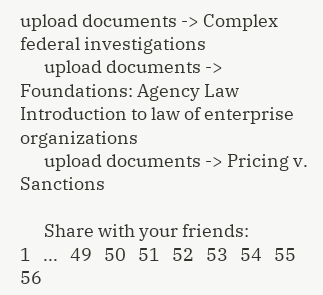upload documents -> Complex federal investigations
      upload documents -> Foundations: Agency Law Introduction to law of enterprise organizations
      upload documents -> Pricing v. Sanctions

      Share with your friends:
1   ...   49   50   51   52   53   54   55   56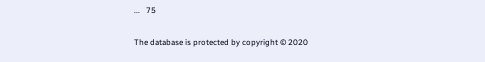...   75

The database is protected by copyright © 2020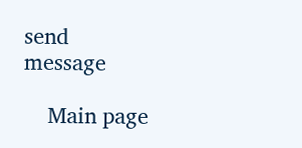send message

    Main page